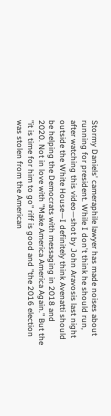Stormy Daniels' cameraphile lawyer has made noises about running for president. While I don't think he should run, after watching this video—shot by John Aravosis last night outside the White House—I definitely think Avenatti should be helping the Democrats with messaging in 2018 and 2020. Not in love with "Make America America Again." But the "it is time for him to go" riff is good and "the 2016 election was stolen from the American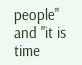people" and "it is time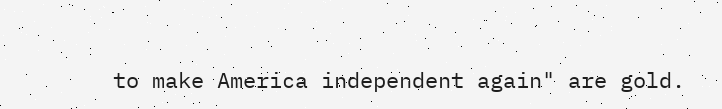to make America independent again" are gold.